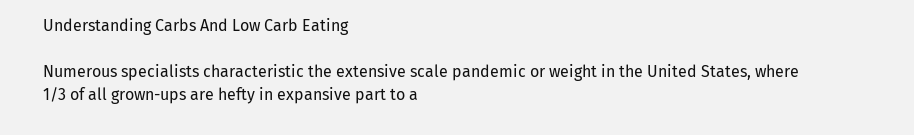Understanding Carbs And Low Carb Eating

Numerous specialists characteristic the extensive scale pandemic or weight in the United States, where 1/3 of all grown-ups are hefty in expansive part to a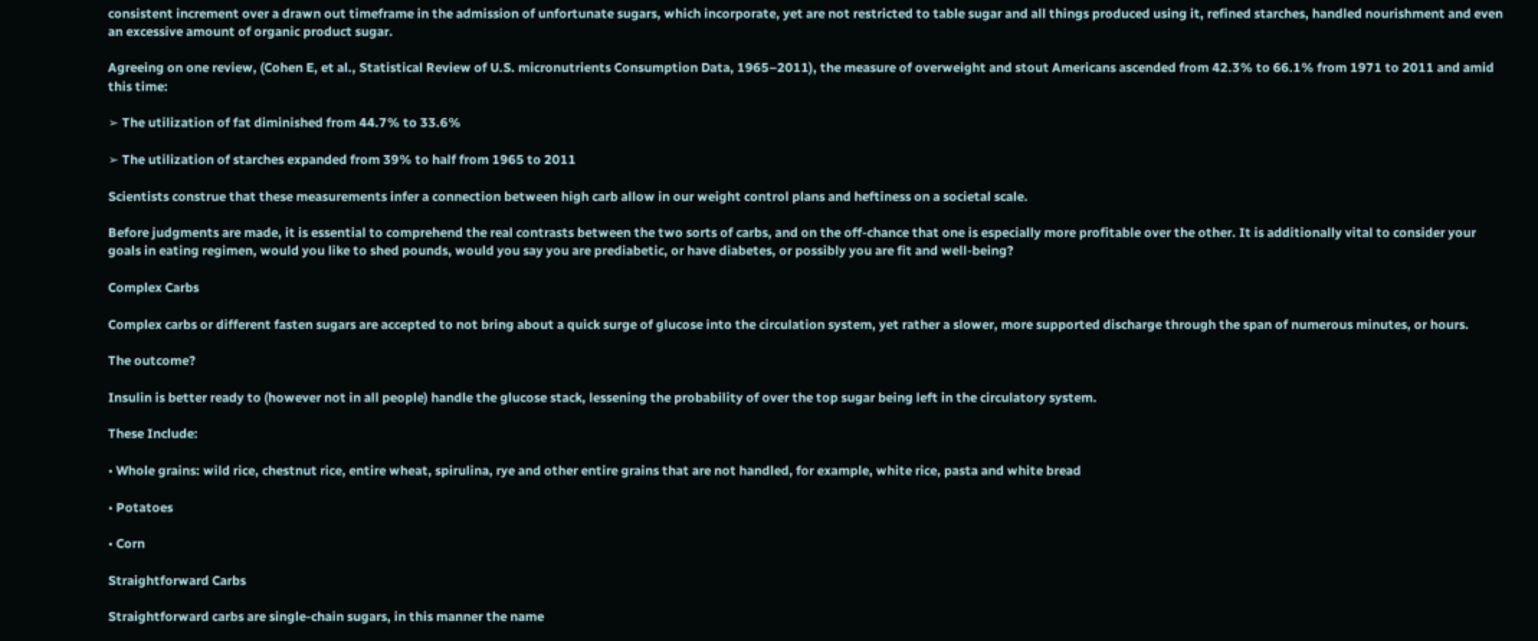consistent increment over a drawn out timeframe in the admission of unfortunate sugars, which incorporate, yet are not restricted to table sugar and all things produced using it, refined starches, handled nourishment and even an excessive amount of organic product sugar.

Agreeing on one review, (Cohen E, et al., Statistical Review of U.S. micronutrients Consumption Data, 1965–2011), the measure of overweight and stout Americans ascended from 42.3% to 66.1% from 1971 to 2011 and amid this time:

➢ The utilization of fat diminished from 44.7% to 33.6%

➢ The utilization of starches expanded from 39% to half from 1965 to 2011

Scientists construe that these measurements infer a connection between high carb allow in our weight control plans and heftiness on a societal scale.

Before judgments are made, it is essential to comprehend the real contrasts between the two sorts of carbs, and on the off-chance that one is especially more profitable over the other. It is additionally vital to consider your goals in eating regimen, would you like to shed pounds, would you say you are prediabetic, or have diabetes, or possibly you are fit and well-being?

Complex Carbs

Complex carbs or different fasten sugars are accepted to not bring about a quick surge of glucose into the circulation system, yet rather a slower, more supported discharge through the span of numerous minutes, or hours.

The outcome?

Insulin is better ready to (however not in all people) handle the glucose stack, lessening the probability of over the top sugar being left in the circulatory system.

These Include:

• Whole grains: wild rice, chestnut rice, entire wheat, spirulina, rye and other entire grains that are not handled, for example, white rice, pasta and white bread

• Potatoes

• Corn

Straightforward Carbs

Straightforward carbs are single-chain sugars, in this manner the name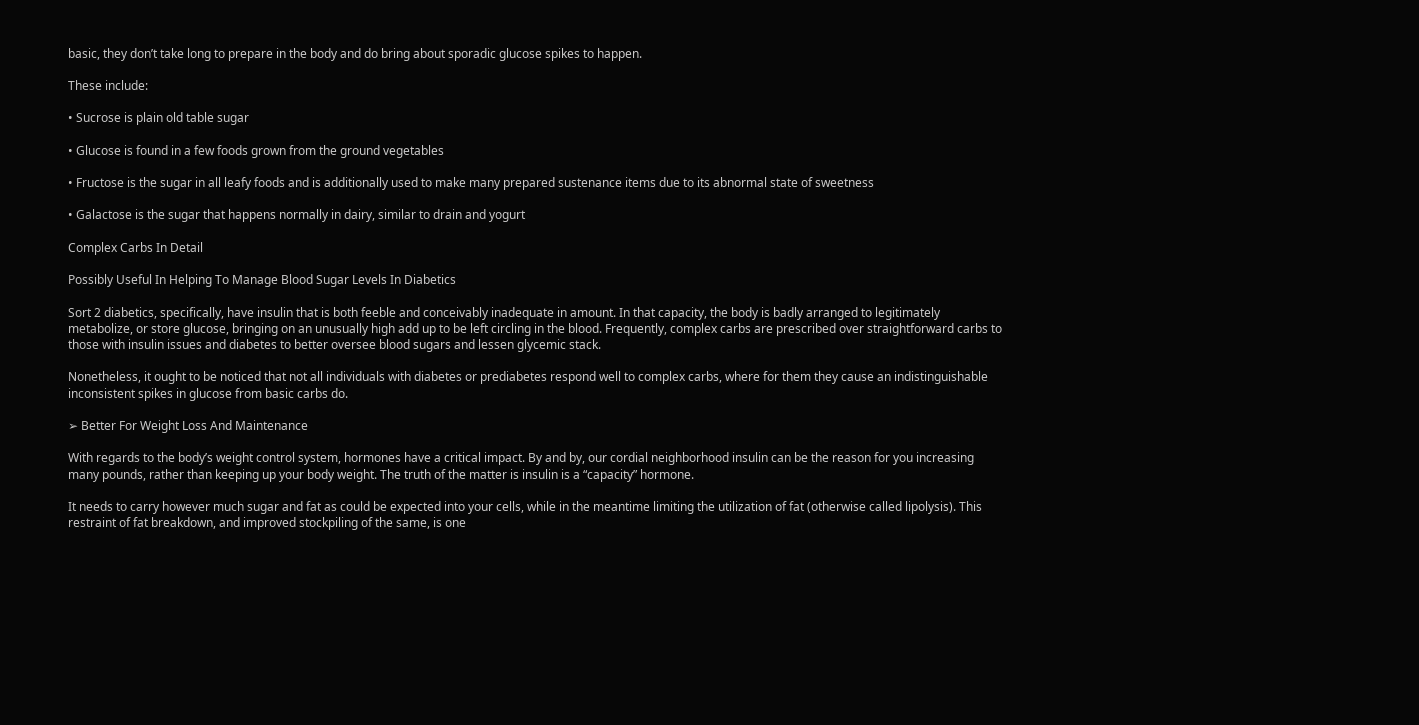basic, they don’t take long to prepare in the body and do bring about sporadic glucose spikes to happen.

These include:

• Sucrose is plain old table sugar

• Glucose is found in a few foods grown from the ground vegetables

• Fructose is the sugar in all leafy foods and is additionally used to make many prepared sustenance items due to its abnormal state of sweetness

• Galactose is the sugar that happens normally in dairy, similar to drain and yogurt

Complex Carbs In Detail

Possibly Useful In Helping To Manage Blood Sugar Levels In Diabetics

Sort 2 diabetics, specifically, have insulin that is both feeble and conceivably inadequate in amount. In that capacity, the body is badly arranged to legitimately metabolize, or store glucose, bringing on an unusually high add up to be left circling in the blood. Frequently, complex carbs are prescribed over straightforward carbs to those with insulin issues and diabetes to better oversee blood sugars and lessen glycemic stack.

Nonetheless, it ought to be noticed that not all individuals with diabetes or prediabetes respond well to complex carbs, where for them they cause an indistinguishable inconsistent spikes in glucose from basic carbs do.

➢ Better For Weight Loss And Maintenance

With regards to the body’s weight control system, hormones have a critical impact. By and by, our cordial neighborhood insulin can be the reason for you increasing many pounds, rather than keeping up your body weight. The truth of the matter is insulin is a “capacity” hormone.

It needs to carry however much sugar and fat as could be expected into your cells, while in the meantime limiting the utilization of fat (otherwise called lipolysis). This restraint of fat breakdown, and improved stockpiling of the same, is one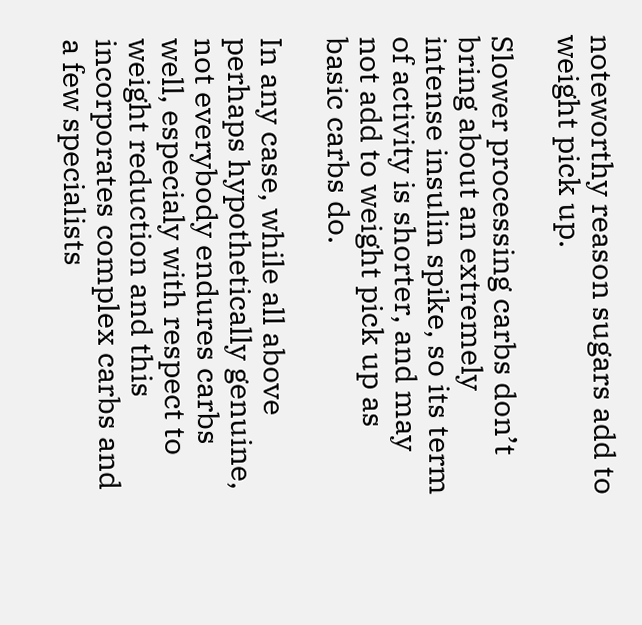noteworthy reason sugars add to weight pick up.

Slower processing carbs don’t bring about an extremely intense insulin spike, so its term of activity is shorter, and may not add to weight pick up as basic carbs do.

In any case, while all above perhaps hypothetically genuine, not everybody endures carbs well, especialy with respect to weight reduction and this incorporates complex carbs and a few specialists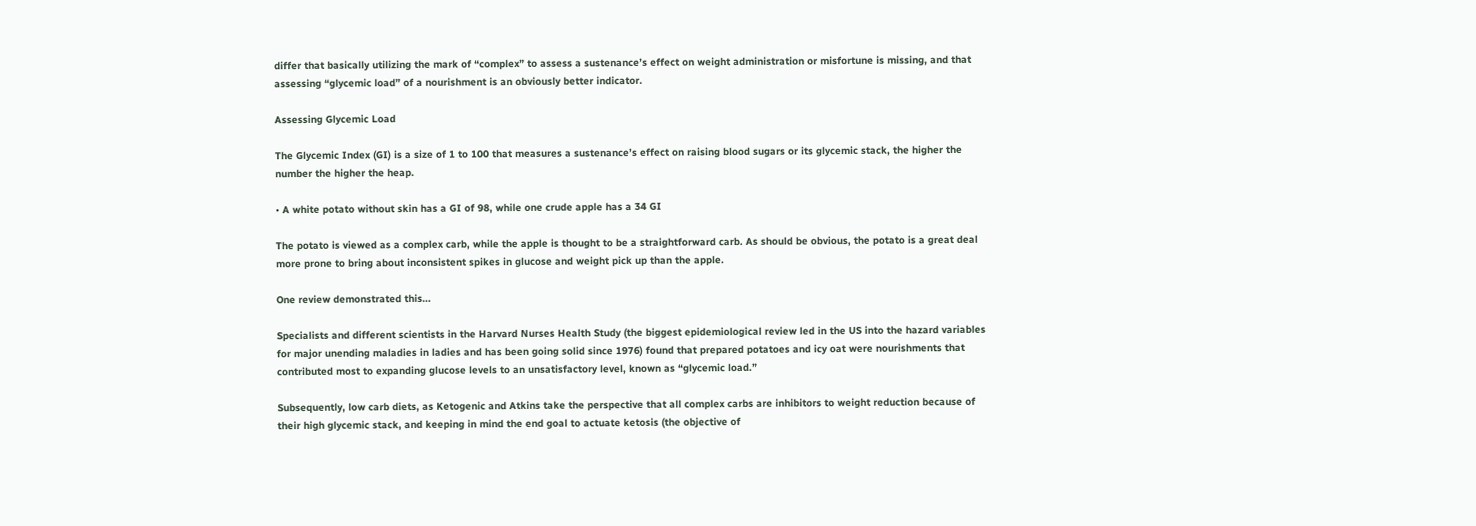differ that basically utilizing the mark of “complex” to assess a sustenance’s effect on weight administration or misfortune is missing, and that assessing “glycemic load” of a nourishment is an obviously better indicator.

Assessing Glycemic Load

The Glycemic Index (GI) is a size of 1 to 100 that measures a sustenance’s effect on raising blood sugars or its glycemic stack, the higher the number the higher the heap.

• A white potato without skin has a GI of 98, while one crude apple has a 34 GI

The potato is viewed as a complex carb, while the apple is thought to be a straightforward carb. As should be obvious, the potato is a great deal more prone to bring about inconsistent spikes in glucose and weight pick up than the apple.

One review demonstrated this…

Specialists and different scientists in the Harvard Nurses Health Study (the biggest epidemiological review led in the US into the hazard variables for major unending maladies in ladies and has been going solid since 1976) found that prepared potatoes and icy oat were nourishments that contributed most to expanding glucose levels to an unsatisfactory level, known as “glycemic load.”

Subsequently, low carb diets, as Ketogenic and Atkins take the perspective that all complex carbs are inhibitors to weight reduction because of their high glycemic stack, and keeping in mind the end goal to actuate ketosis (the objective of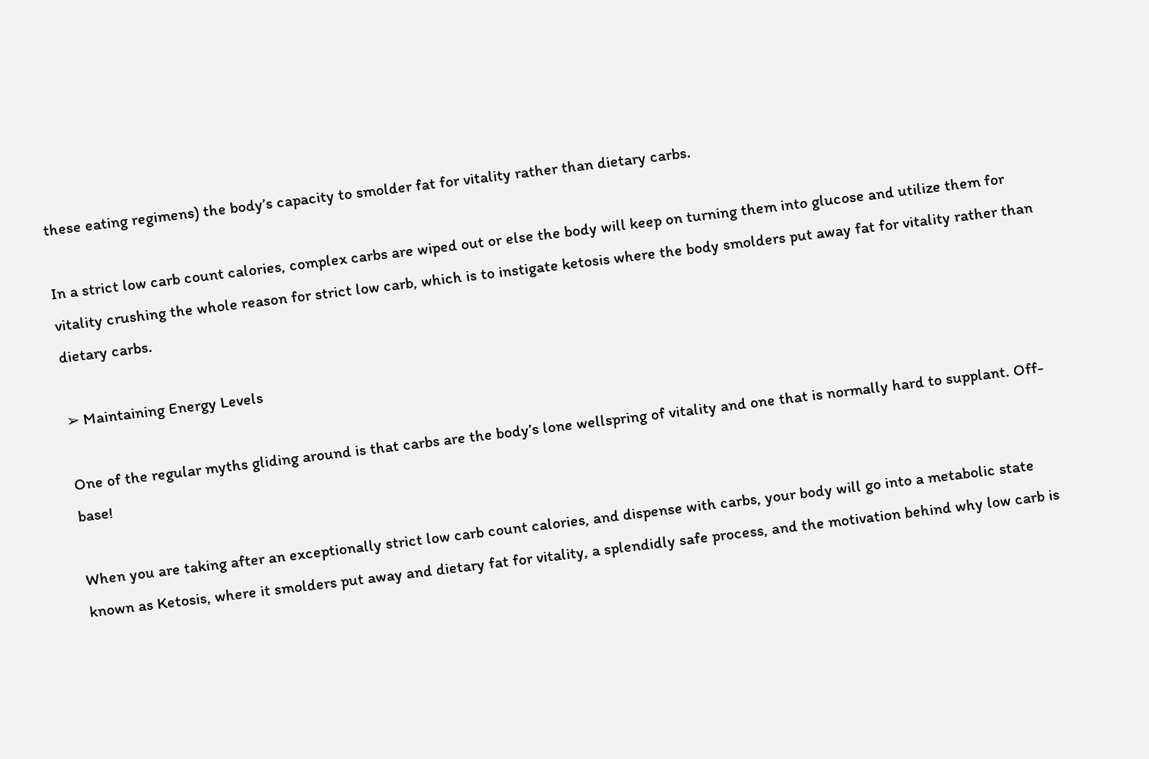these eating regimens) the body’s capacity to smolder fat for vitality rather than dietary carbs.

In a strict low carb count calories, complex carbs are wiped out or else the body will keep on turning them into glucose and utilize them for vitality crushing the whole reason for strict low carb, which is to instigate ketosis where the body smolders put away fat for vitality rather than dietary carbs.

➢ Maintaining Energy Levels

One of the regular myths gliding around is that carbs are the body’s lone wellspring of vitality and one that is normally hard to supplant. Off-base!

When you are taking after an exceptionally strict low carb count calories, and dispense with carbs, your body will go into a metabolic state known as Ketosis, where it smolders put away and dietary fat for vitality, a splendidly safe process, and the motivation behind why low carb is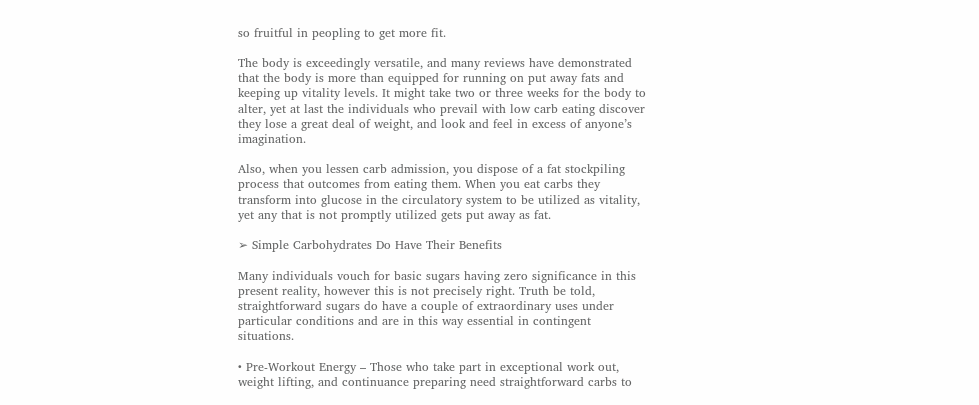so fruitful in peopling to get more fit.

The body is exceedingly versatile, and many reviews have demonstrated that the body is more than equipped for running on put away fats and keeping up vitality levels. It might take two or three weeks for the body to alter, yet at last the individuals who prevail with low carb eating discover they lose a great deal of weight, and look and feel in excess of anyone’s imagination.

Also, when you lessen carb admission, you dispose of a fat stockpiling process that outcomes from eating them. When you eat carbs they transform into glucose in the circulatory system to be utilized as vitality, yet any that is not promptly utilized gets put away as fat.

➢ Simple Carbohydrates Do Have Their Benefits

Many individuals vouch for basic sugars having zero significance in this present reality, however this is not precisely right. Truth be told, straightforward sugars do have a couple of extraordinary uses under particular conditions and are in this way essential in contingent situations.

• Pre-Workout Energy – Those who take part in exceptional work out, weight lifting, and continuance preparing need straightforward carbs to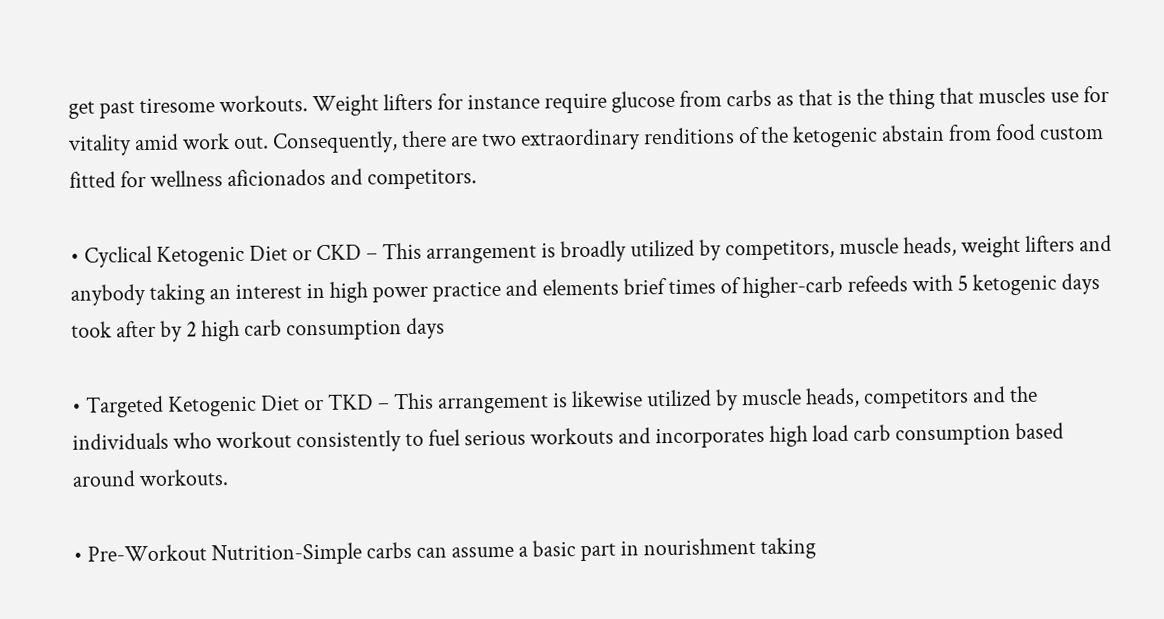get past tiresome workouts. Weight lifters for instance require glucose from carbs as that is the thing that muscles use for vitality amid work out. Consequently, there are two extraordinary renditions of the ketogenic abstain from food custom fitted for wellness aficionados and competitors.

• Cyclical Ketogenic Diet or CKD – This arrangement is broadly utilized by competitors, muscle heads, weight lifters and anybody taking an interest in high power practice and elements brief times of higher-carb refeeds with 5 ketogenic days took after by 2 high carb consumption days

• Targeted Ketogenic Diet or TKD – This arrangement is likewise utilized by muscle heads, competitors and the individuals who workout consistently to fuel serious workouts and incorporates high load carb consumption based around workouts.

• Pre-Workout Nutrition-Simple carbs can assume a basic part in nourishment taking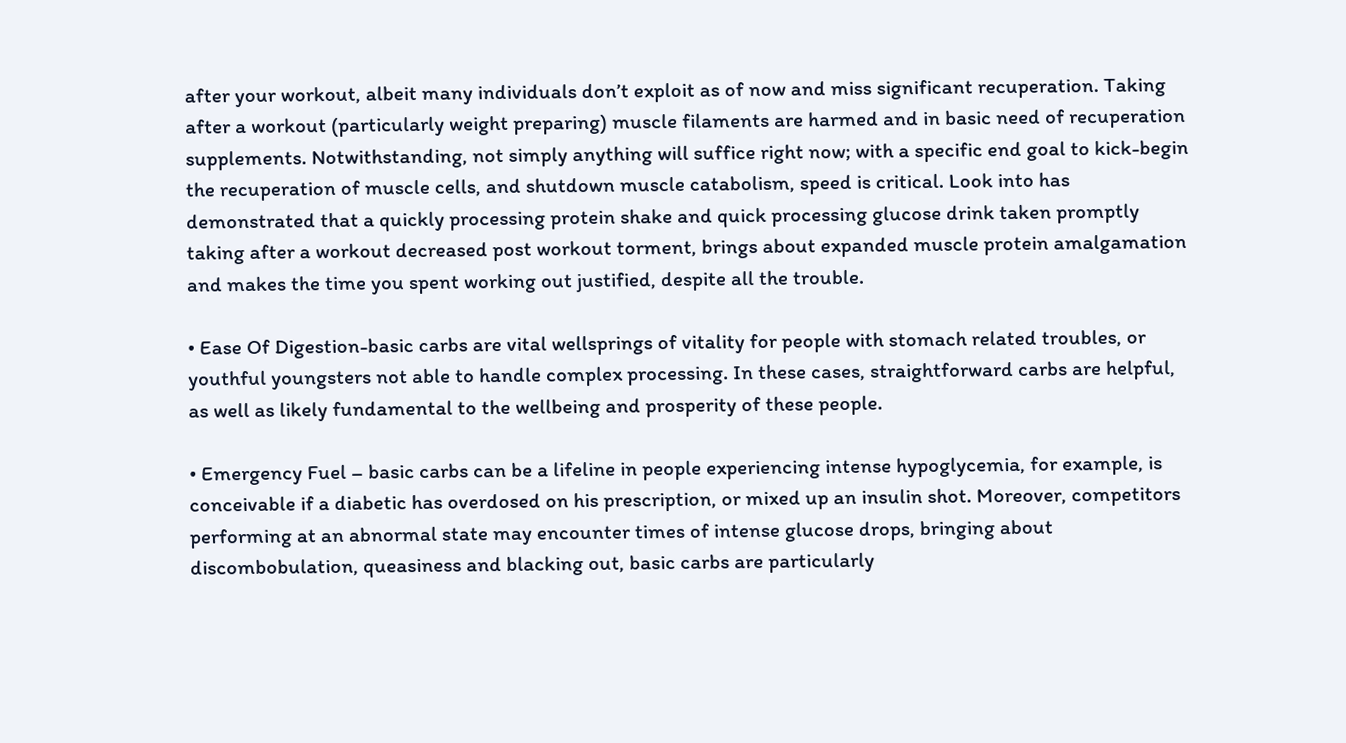after your workout, albeit many individuals don’t exploit as of now and miss significant recuperation. Taking after a workout (particularly weight preparing) muscle filaments are harmed and in basic need of recuperation supplements. Notwithstanding, not simply anything will suffice right now; with a specific end goal to kick-begin the recuperation of muscle cells, and shutdown muscle catabolism, speed is critical. Look into has demonstrated that a quickly processing protein shake and quick processing glucose drink taken promptly taking after a workout decreased post workout torment, brings about expanded muscle protein amalgamation and makes the time you spent working out justified, despite all the trouble.

• Ease Of Digestion-basic carbs are vital wellsprings of vitality for people with stomach related troubles, or youthful youngsters not able to handle complex processing. In these cases, straightforward carbs are helpful, as well as likely fundamental to the wellbeing and prosperity of these people.

• Emergency Fuel – basic carbs can be a lifeline in people experiencing intense hypoglycemia, for example, is conceivable if a diabetic has overdosed on his prescription, or mixed up an insulin shot. Moreover, competitors performing at an abnormal state may encounter times of intense glucose drops, bringing about discombobulation, queasiness and blacking out, basic carbs are particularly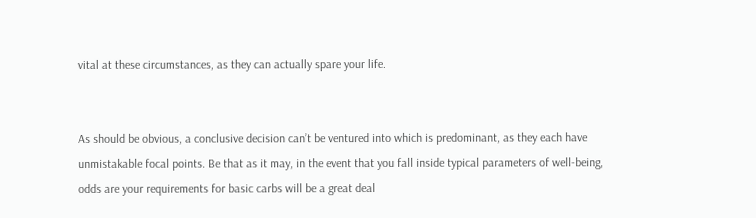vital at these circumstances, as they can actually spare your life.


As should be obvious, a conclusive decision can’t be ventured into which is predominant, as they each have unmistakable focal points. Be that as it may, in the event that you fall inside typical parameters of well-being, odds are your requirements for basic carbs will be a great deal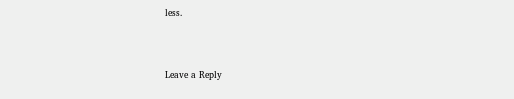less.



Leave a Reply